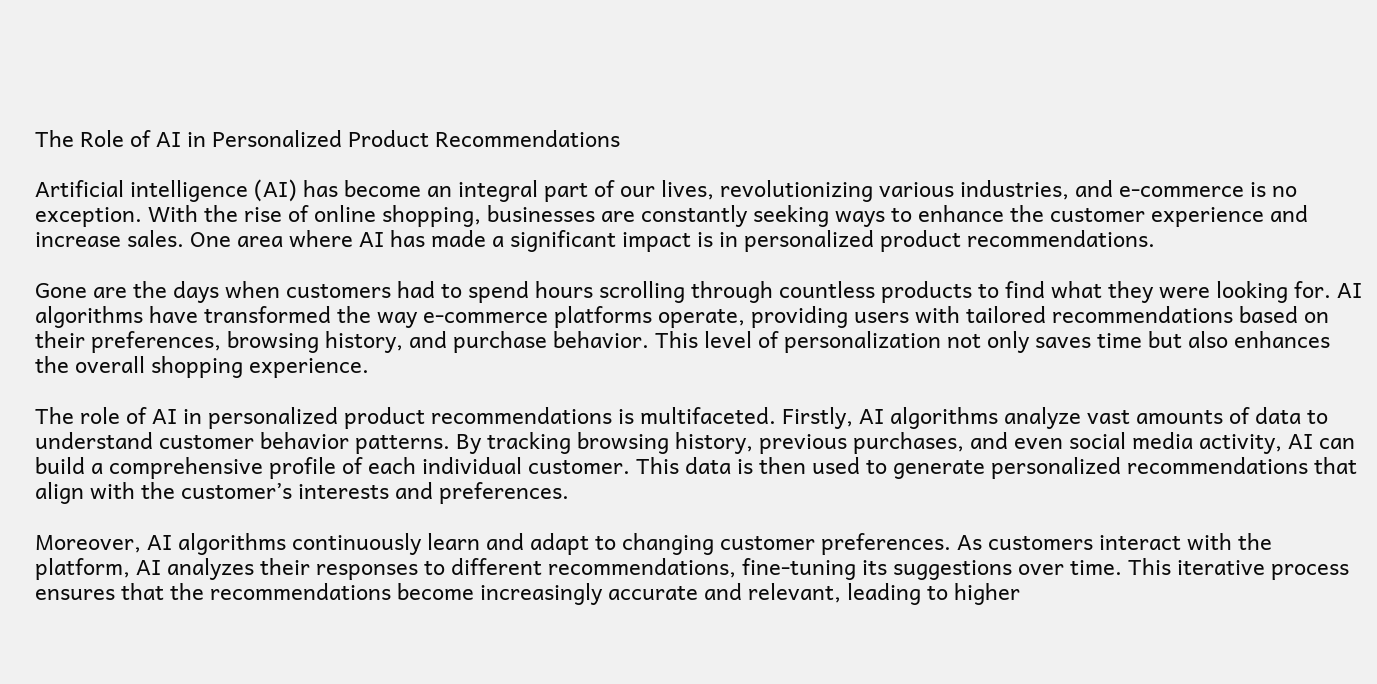The Role of AI in Personalized Product Recommendations

Artificial intelligence (AI) has become an integral part of our lives, revolutionizing various industries, and e-commerce is no exception. With the rise of online shopping, businesses are constantly seeking ways to enhance the customer experience and increase sales. One area where AI has made a significant impact is in personalized product recommendations.

Gone are the days when customers had to spend hours scrolling through countless products to find what they were looking for. AI algorithms have transformed the way e-commerce platforms operate, providing users with tailored recommendations based on their preferences, browsing history, and purchase behavior. This level of personalization not only saves time but also enhances the overall shopping experience.

The role of AI in personalized product recommendations is multifaceted. Firstly, AI algorithms analyze vast amounts of data to understand customer behavior patterns. By tracking browsing history, previous purchases, and even social media activity, AI can build a comprehensive profile of each individual customer. This data is then used to generate personalized recommendations that align with the customer’s interests and preferences.

Moreover, AI algorithms continuously learn and adapt to changing customer preferences. As customers interact with the platform, AI analyzes their responses to different recommendations, fine-tuning its suggestions over time. This iterative process ensures that the recommendations become increasingly accurate and relevant, leading to higher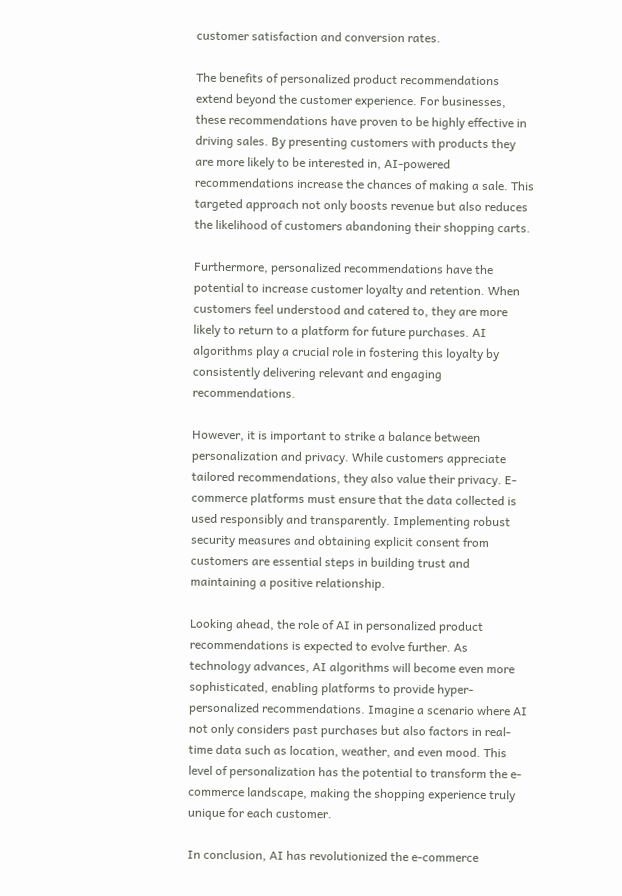customer satisfaction and conversion rates.

The benefits of personalized product recommendations extend beyond the customer experience. For businesses, these recommendations have proven to be highly effective in driving sales. By presenting customers with products they are more likely to be interested in, AI-powered recommendations increase the chances of making a sale. This targeted approach not only boosts revenue but also reduces the likelihood of customers abandoning their shopping carts.

Furthermore, personalized recommendations have the potential to increase customer loyalty and retention. When customers feel understood and catered to, they are more likely to return to a platform for future purchases. AI algorithms play a crucial role in fostering this loyalty by consistently delivering relevant and engaging recommendations.

However, it is important to strike a balance between personalization and privacy. While customers appreciate tailored recommendations, they also value their privacy. E-commerce platforms must ensure that the data collected is used responsibly and transparently. Implementing robust security measures and obtaining explicit consent from customers are essential steps in building trust and maintaining a positive relationship.

Looking ahead, the role of AI in personalized product recommendations is expected to evolve further. As technology advances, AI algorithms will become even more sophisticated, enabling platforms to provide hyper-personalized recommendations. Imagine a scenario where AI not only considers past purchases but also factors in real-time data such as location, weather, and even mood. This level of personalization has the potential to transform the e-commerce landscape, making the shopping experience truly unique for each customer.

In conclusion, AI has revolutionized the e-commerce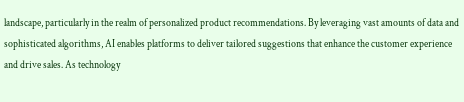landscape, particularly in the realm of personalized product recommendations. By leveraging vast amounts of data and sophisticated algorithms, AI enables platforms to deliver tailored suggestions that enhance the customer experience and drive sales. As technology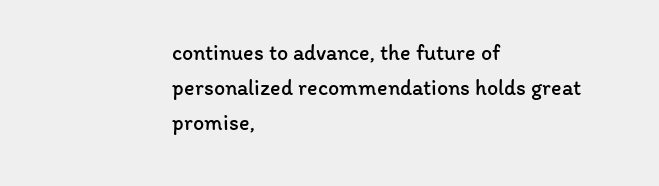continues to advance, the future of personalized recommendations holds great promise,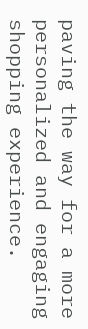paving the way for a more personalized and engaging shopping experience.